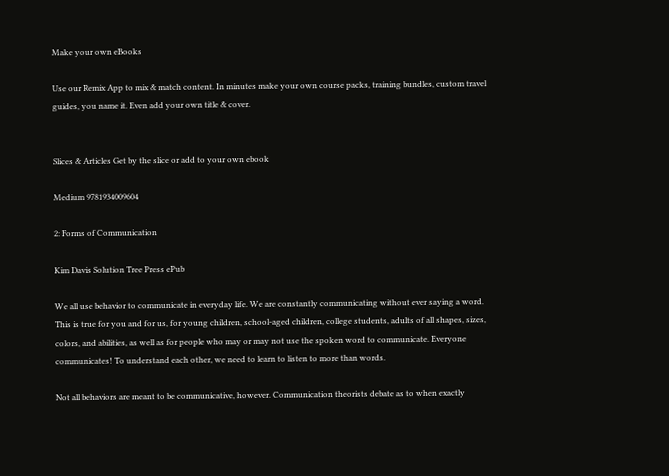Make your own eBooks

Use our Remix App to mix & match content. In minutes make your own course packs, training bundles, custom travel guides, you name it. Even add your own title & cover.


Slices & Articles Get by the slice or add to your own ebook

Medium 9781934009604

2: Forms of Communication

Kim Davis Solution Tree Press ePub

We all use behavior to communicate in everyday life. We are constantly communicating without ever saying a word. This is true for you and for us, for young children, school-aged children, college students, adults of all shapes, sizes, colors, and abilities, as well as for people who may or may not use the spoken word to communicate. Everyone communicates! To understand each other, we need to learn to listen to more than words.

Not all behaviors are meant to be communicative, however. Communication theorists debate as to when exactly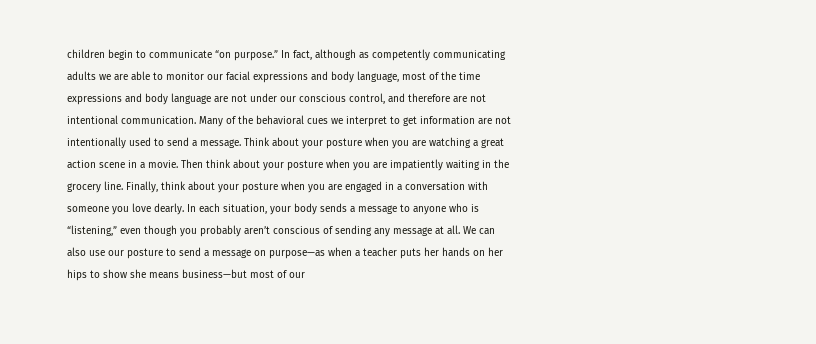children begin to communicate “on purpose.” In fact, although as competently communicating adults we are able to monitor our facial expressions and body language, most of the time expressions and body language are not under our conscious control, and therefore are not intentional communication. Many of the behavioral cues we interpret to get information are not intentionally used to send a message. Think about your posture when you are watching a great action scene in a movie. Then think about your posture when you are impatiently waiting in the grocery line. Finally, think about your posture when you are engaged in a conversation with someone you love dearly. In each situation, your body sends a message to anyone who is “listening,” even though you probably aren’t conscious of sending any message at all. We can also use our posture to send a message on purpose—as when a teacher puts her hands on her hips to show she means business—but most of our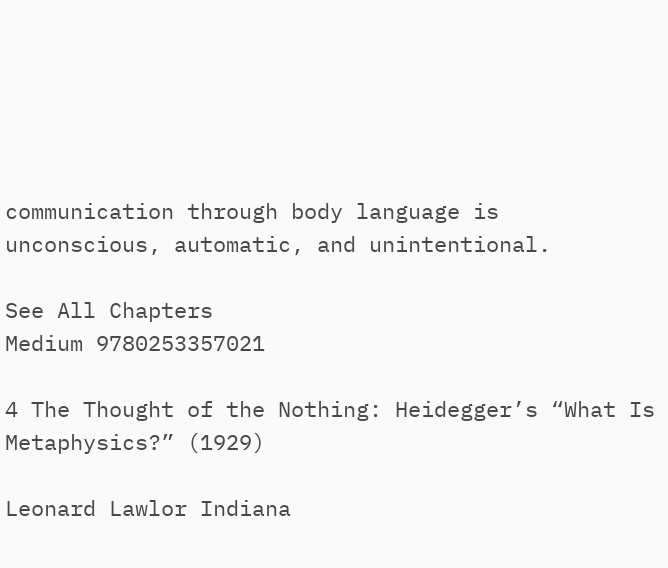communication through body language is unconscious, automatic, and unintentional.

See All Chapters
Medium 9780253357021

4 The Thought of the Nothing: Heidegger’s “What Is Metaphysics?” (1929)

Leonard Lawlor Indiana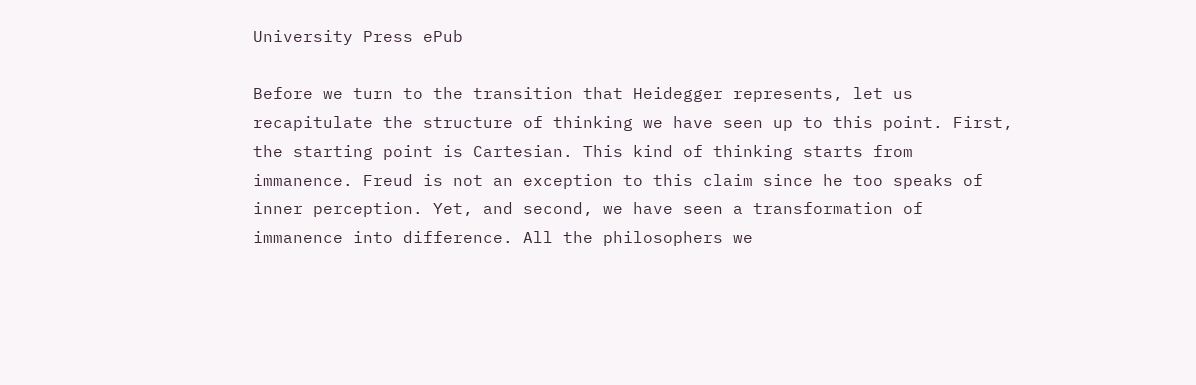University Press ePub

Before we turn to the transition that Heidegger represents, let us recapitulate the structure of thinking we have seen up to this point. First, the starting point is Cartesian. This kind of thinking starts from immanence. Freud is not an exception to this claim since he too speaks of inner perception. Yet, and second, we have seen a transformation of immanence into difference. All the philosophers we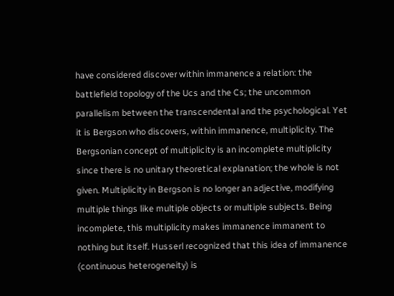have considered discover within immanence a relation: the battlefield topology of the Ucs and the Cs; the uncommon parallelism between the transcendental and the psychological. Yet it is Bergson who discovers, within immanence, multiplicity. The Bergsonian concept of multiplicity is an incomplete multiplicity since there is no unitary theoretical explanation; the whole is not given. Multiplicity in Bergson is no longer an adjective, modifying multiple things like multiple objects or multiple subjects. Being incomplete, this multiplicity makes immanence immanent to nothing but itself. Husserl recognized that this idea of immanence (continuous heterogeneity) is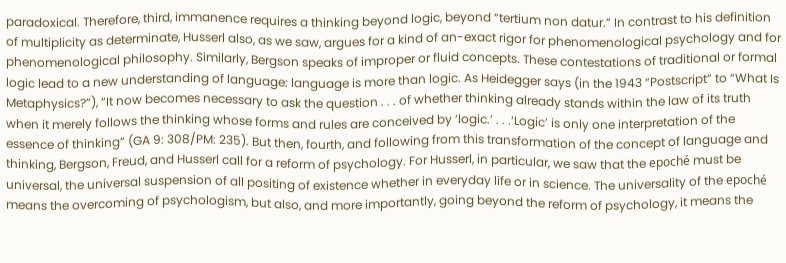paradoxical. Therefore, third, immanence requires a thinking beyond logic, beyond “tertium non datur.” In contrast to his definition of multiplicity as determinate, Husserl also, as we saw, argues for a kind of an-exact rigor for phenomenological psychology and for phenomenological philosophy. Similarly, Bergson speaks of improper or fluid concepts. These contestations of traditional or formal logic lead to a new understanding of language: language is more than logic. As Heidegger says (in the 1943 “Postscript” to “What Is Metaphysics?”), “It now becomes necessary to ask the question . . . of whether thinking already stands within the law of its truth when it merely follows the thinking whose forms and rules are conceived by ‘logic.’ . . .‘Logic’ is only one interpretation of the essence of thinking” (GA 9: 308/PM: 235). But then, fourth, and following from this transformation of the concept of language and thinking, Bergson, Freud, and Husserl call for a reform of psychology. For Husserl, in particular, we saw that the epoché must be universal, the universal suspension of all positing of existence whether in everyday life or in science. The universality of the epoché means the overcoming of psychologism, but also, and more importantly, going beyond the reform of psychology, it means the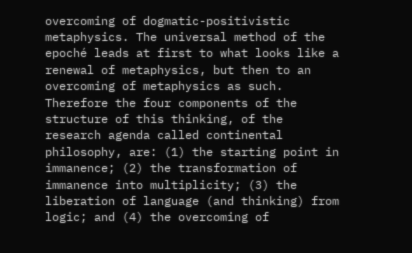overcoming of dogmatic-positivistic metaphysics. The universal method of the epoché leads at first to what looks like a renewal of metaphysics, but then to an overcoming of metaphysics as such. Therefore the four components of the structure of this thinking, of the research agenda called continental philosophy, are: (1) the starting point in immanence; (2) the transformation of immanence into multiplicity; (3) the liberation of language (and thinking) from logic; and (4) the overcoming of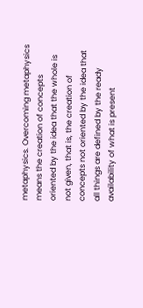metaphysics. Overcoming metaphysics means the creation of concepts oriented by the idea that the whole is not given, that is, the creation of concepts not oriented by the idea that all things are defined by the ready availability of what is present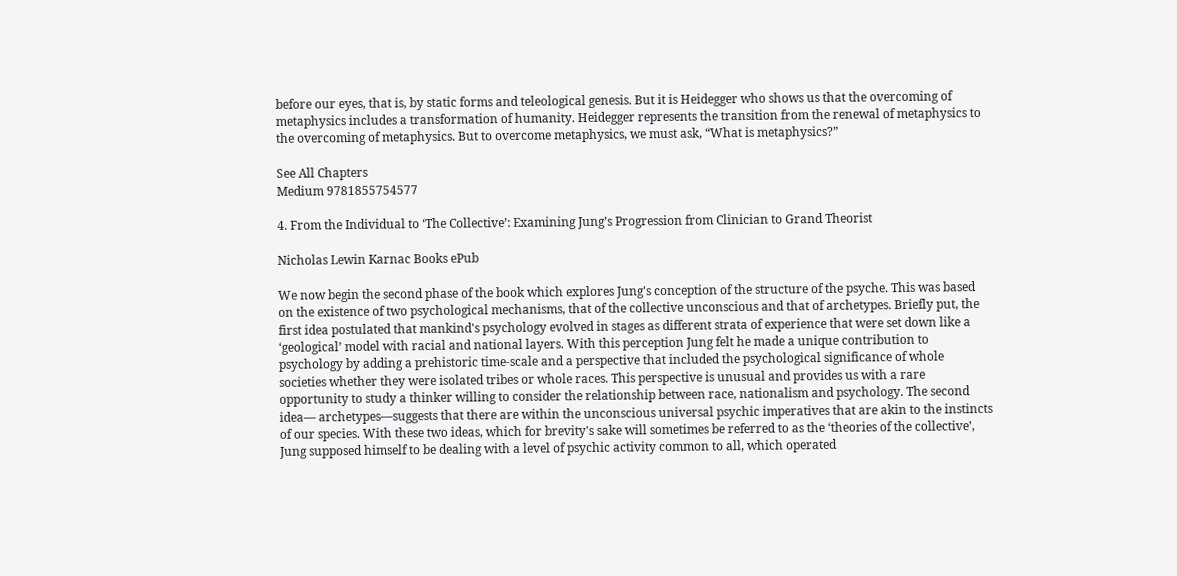before our eyes, that is, by static forms and teleological genesis. But it is Heidegger who shows us that the overcoming of metaphysics includes a transformation of humanity. Heidegger represents the transition from the renewal of metaphysics to the overcoming of metaphysics. But to overcome metaphysics, we must ask, “What is metaphysics?”

See All Chapters
Medium 9781855754577

4. From the Individual to ‘The Collective’: Examining Jung’s Progression from Clinician to Grand Theorist

Nicholas Lewin Karnac Books ePub

We now begin the second phase of the book which explores Jung's conception of the structure of the psyche. This was based on the existence of two psychological mechanisms, that of the collective unconscious and that of archetypes. Briefly put, the first idea postulated that mankind's psychology evolved in stages as different strata of experience that were set down like a ‘geological’ model with racial and national layers. With this perception Jung felt he made a unique contribution to psychology by adding a prehistoric time-scale and a perspective that included the psychological significance of whole societies whether they were isolated tribes or whole races. This perspective is unusual and provides us with a rare opportunity to study a thinker willing to consider the relationship between race, nationalism and psychology. The second idea— archetypes—suggests that there are within the unconscious universal psychic imperatives that are akin to the instincts of our species. With these two ideas, which for brevity's sake will sometimes be referred to as the ‘theories of the collective’, Jung supposed himself to be dealing with a level of psychic activity common to all, which operated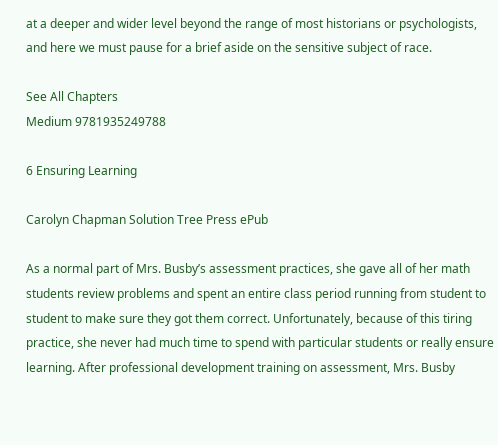at a deeper and wider level beyond the range of most historians or psychologists, and here we must pause for a brief aside on the sensitive subject of race.

See All Chapters
Medium 9781935249788

6 Ensuring Learning

Carolyn Chapman Solution Tree Press ePub

As a normal part of Mrs. Busby’s assessment practices, she gave all of her math students review problems and spent an entire class period running from student to student to make sure they got them correct. Unfortunately, because of this tiring practice, she never had much time to spend with particular students or really ensure learning. After professional development training on assessment, Mrs. Busby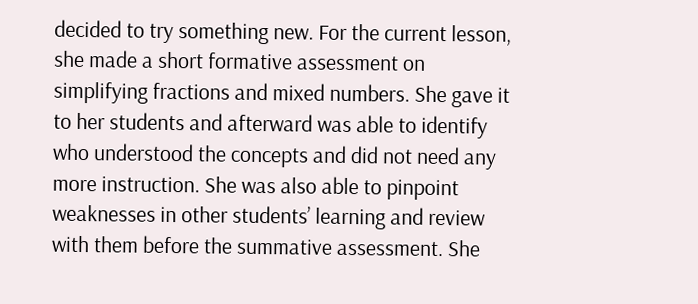decided to try something new. For the current lesson, she made a short formative assessment on simplifying fractions and mixed numbers. She gave it to her students and afterward was able to identify who understood the concepts and did not need any more instruction. She was also able to pinpoint weaknesses in other students’ learning and review with them before the summative assessment. She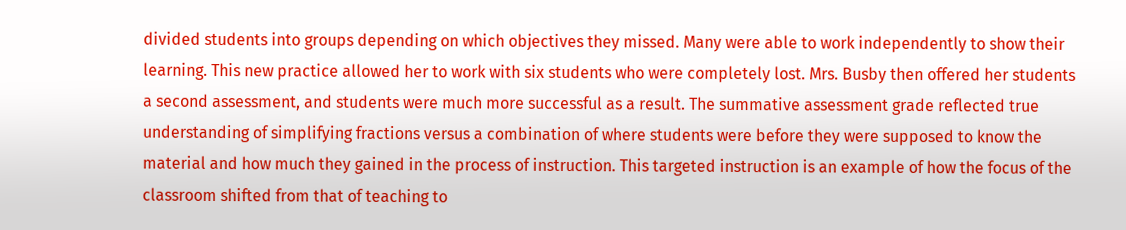divided students into groups depending on which objectives they missed. Many were able to work independently to show their learning. This new practice allowed her to work with six students who were completely lost. Mrs. Busby then offered her students a second assessment, and students were much more successful as a result. The summative assessment grade reflected true understanding of simplifying fractions versus a combination of where students were before they were supposed to know the material and how much they gained in the process of instruction. This targeted instruction is an example of how the focus of the classroom shifted from that of teaching to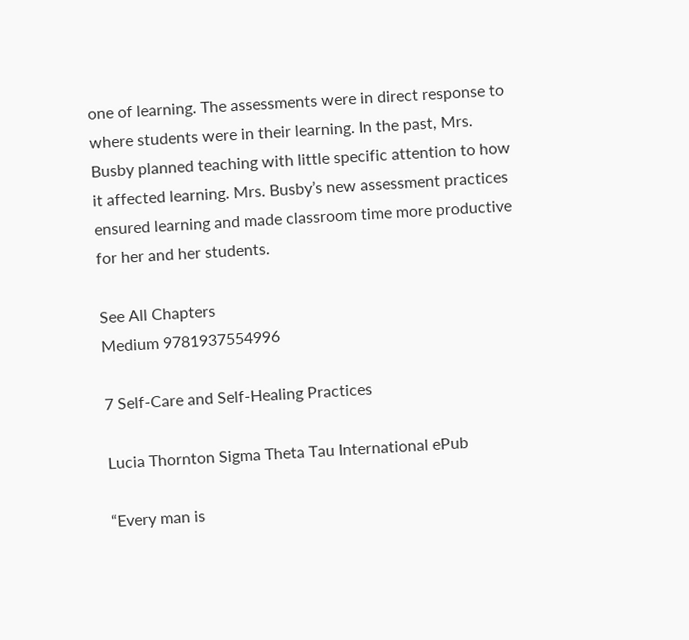one of learning. The assessments were in direct response to where students were in their learning. In the past, Mrs. Busby planned teaching with little specific attention to how it affected learning. Mrs. Busby’s new assessment practices ensured learning and made classroom time more productive for her and her students.

See All Chapters
Medium 9781937554996

7 Self-Care and Self-Healing Practices

Lucia Thornton Sigma Theta Tau International ePub

“Every man is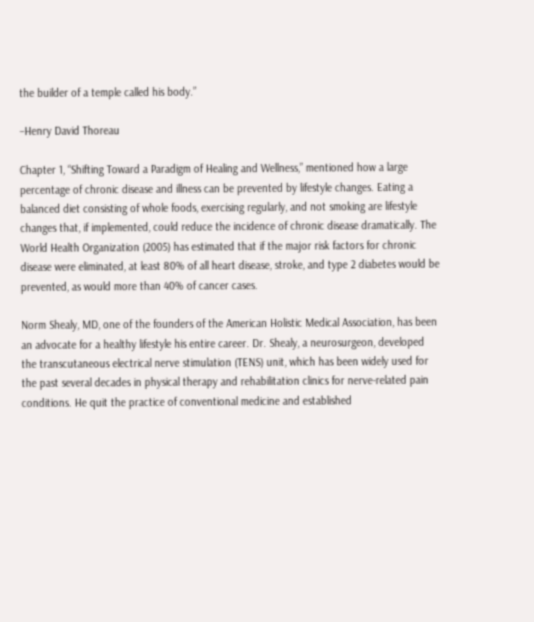the builder of a temple called his body.”

–Henry David Thoreau

Chapter 1, “Shifting Toward a Paradigm of Healing and Wellness,” mentioned how a large percentage of chronic disease and illness can be prevented by lifestyle changes. Eating a balanced diet consisting of whole foods, exercising regularly, and not smoking are lifestyle changes that, if implemented, could reduce the incidence of chronic disease dramatically. The World Health Organization (2005) has estimated that if the major risk factors for chronic disease were eliminated, at least 80% of all heart disease, stroke, and type 2 diabetes would be prevented, as would more than 40% of cancer cases.

Norm Shealy, MD, one of the founders of the American Holistic Medical Association, has been an advocate for a healthy lifestyle his entire career. Dr. Shealy, a neurosurgeon, developed the transcutaneous electrical nerve stimulation (TENS) unit, which has been widely used for the past several decades in physical therapy and rehabilitation clinics for nerve-related pain conditions. He quit the practice of conventional medicine and established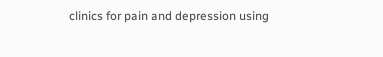clinics for pain and depression using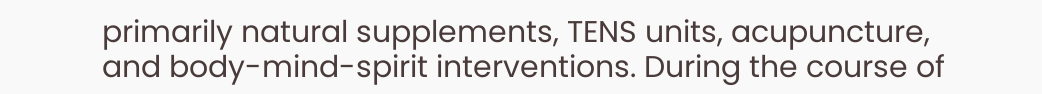primarily natural supplements, TENS units, acupuncture, and body-mind-spirit interventions. During the course of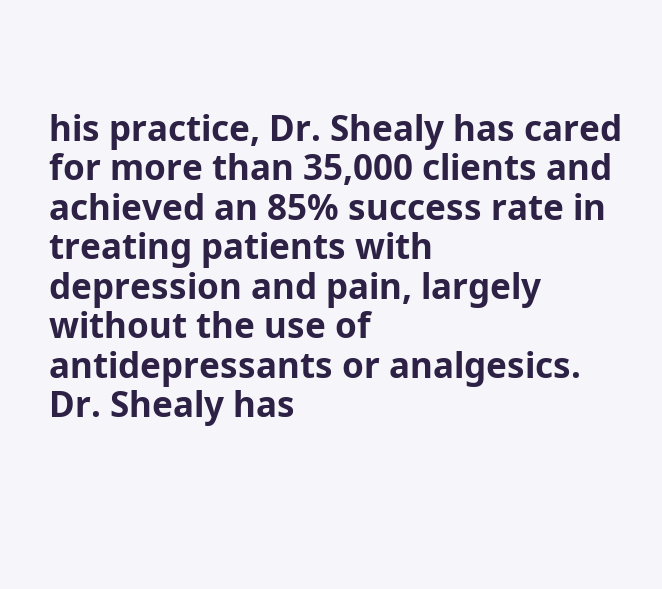his practice, Dr. Shealy has cared for more than 35,000 clients and achieved an 85% success rate in treating patients with depression and pain, largely without the use of antidepressants or analgesics. Dr. Shealy has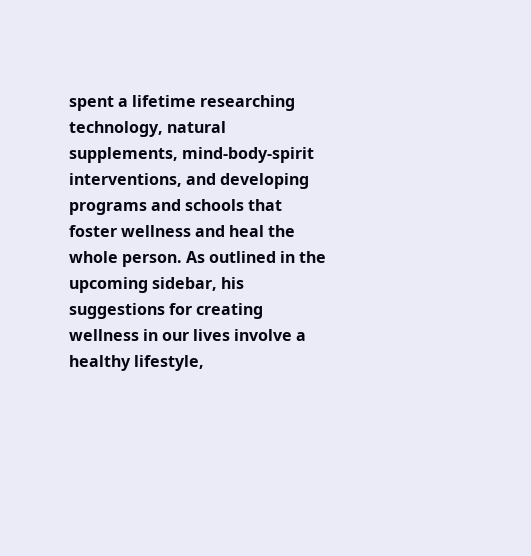spent a lifetime researching technology, natural supplements, mind-body-spirit interventions, and developing programs and schools that foster wellness and heal the whole person. As outlined in the upcoming sidebar, his suggestions for creating wellness in our lives involve a healthy lifestyle,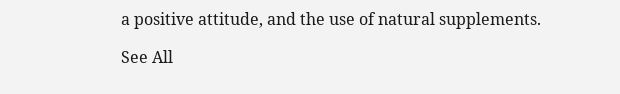a positive attitude, and the use of natural supplements.

See All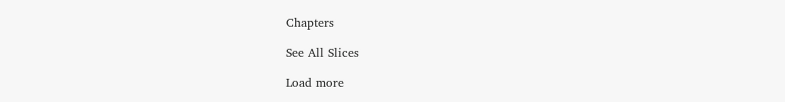Chapters

See All Slices

Load more